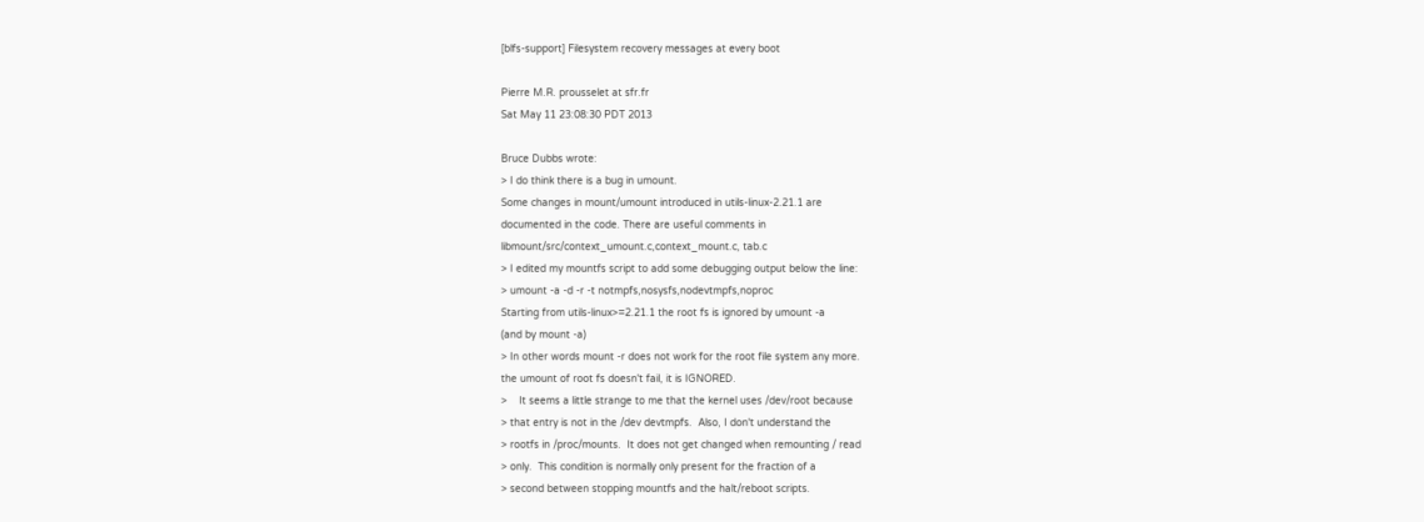[blfs-support] Filesystem recovery messages at every boot

Pierre M.R. prousselet at sfr.fr
Sat May 11 23:08:30 PDT 2013

Bruce Dubbs wrote:
> I do think there is a bug in umount.
Some changes in mount/umount introduced in utils-linux-2.21.1 are
documented in the code. There are useful comments in
libmount/src/context_umount.c,context_mount.c, tab.c
> I edited my mountfs script to add some debugging output below the line:
> umount -a -d -r -t notmpfs,nosysfs,nodevtmpfs,noproc
Starting from utils-linux>=2.21.1 the root fs is ignored by umount -a
(and by mount -a)
> In other words mount -r does not work for the root file system any more.
the umount of root fs doesn't fail, it is IGNORED.
>    It seems a little strange to me that the kernel uses /dev/root because
> that entry is not in the /dev devtmpfs.  Also, I don't understand the
> rootfs in /proc/mounts.  It does not get changed when remounting / read
> only.  This condition is normally only present for the fraction of a
> second between stopping mountfs and the halt/reboot scripts.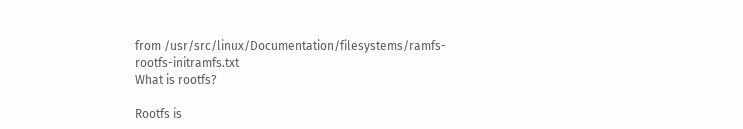from /usr/src/linux/Documentation/filesystems/ramfs-rootfs-initramfs.txt
What is rootfs?

Rootfs is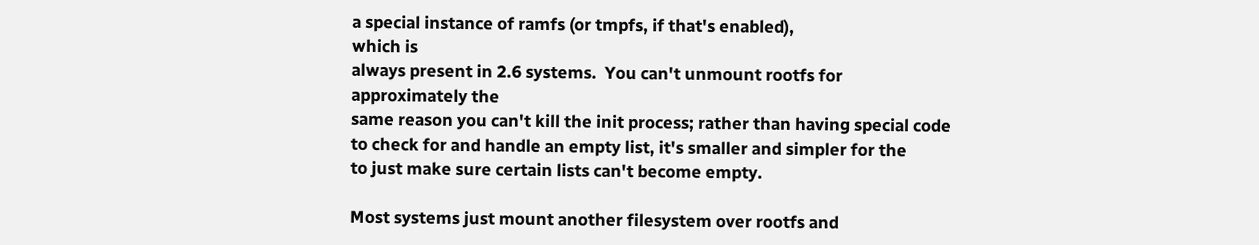a special instance of ramfs (or tmpfs, if that's enabled),
which is
always present in 2.6 systems.  You can't unmount rootfs for
approximately the
same reason you can't kill the init process; rather than having special code
to check for and handle an empty list, it's smaller and simpler for the
to just make sure certain lists can't become empty.

Most systems just mount another filesystem over rootfs and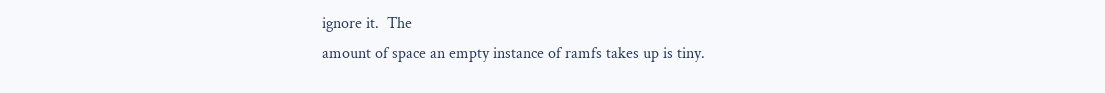ignore it.  The
amount of space an empty instance of ramfs takes up is tiny.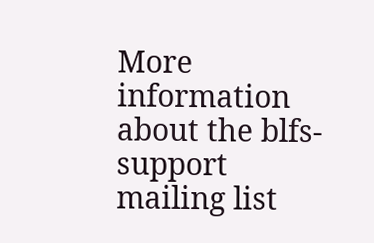More information about the blfs-support mailing list